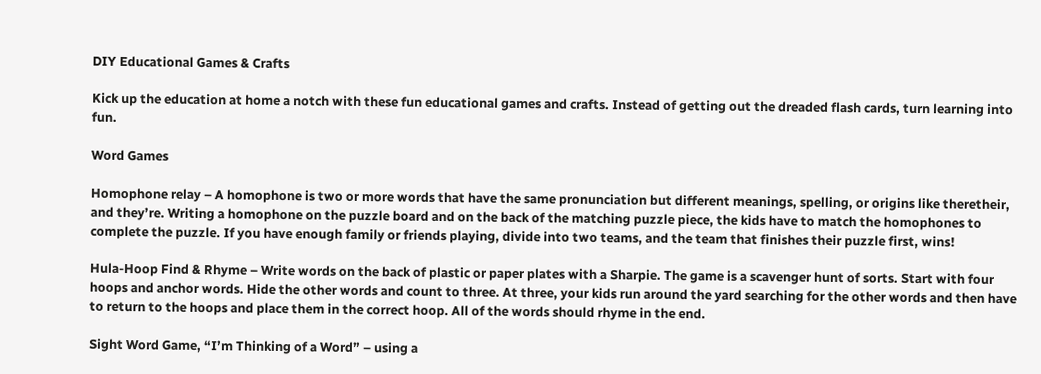DIY Educational Games & Crafts

Kick up the education at home a notch with these fun educational games and crafts. Instead of getting out the dreaded flash cards, turn learning into fun.

Word Games

Homophone relay – A homophone is two or more words that have the same pronunciation but different meanings, spelling, or origins like theretheir, and they’re. Writing a homophone on the puzzle board and on the back of the matching puzzle piece, the kids have to match the homophones to complete the puzzle. If you have enough family or friends playing, divide into two teams, and the team that finishes their puzzle first, wins!

Hula-Hoop Find & Rhyme – Write words on the back of plastic or paper plates with a Sharpie. The game is a scavenger hunt of sorts. Start with four hoops and anchor words. Hide the other words and count to three. At three, your kids run around the yard searching for the other words and then have to return to the hoops and place them in the correct hoop. All of the words should rhyme in the end.

Sight Word Game, “I’m Thinking of a Word” – using a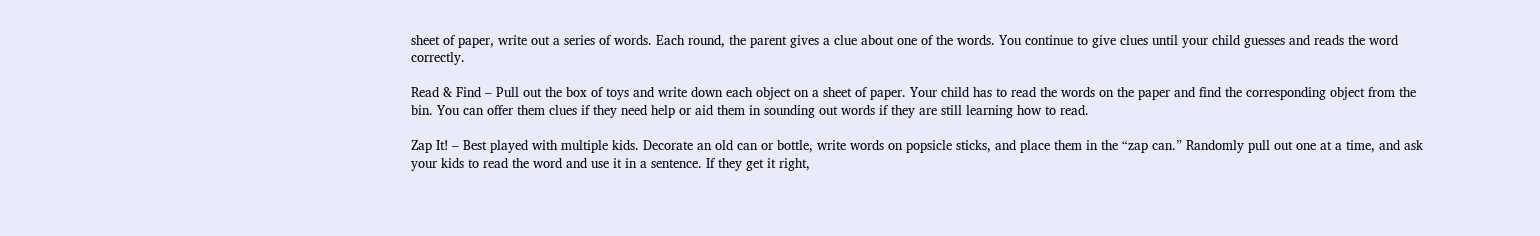sheet of paper, write out a series of words. Each round, the parent gives a clue about one of the words. You continue to give clues until your child guesses and reads the word correctly.

Read & Find – Pull out the box of toys and write down each object on a sheet of paper. Your child has to read the words on the paper and find the corresponding object from the bin. You can offer them clues if they need help or aid them in sounding out words if they are still learning how to read.

Zap It! – Best played with multiple kids. Decorate an old can or bottle, write words on popsicle sticks, and place them in the “zap can.” Randomly pull out one at a time, and ask your kids to read the word and use it in a sentence. If they get it right,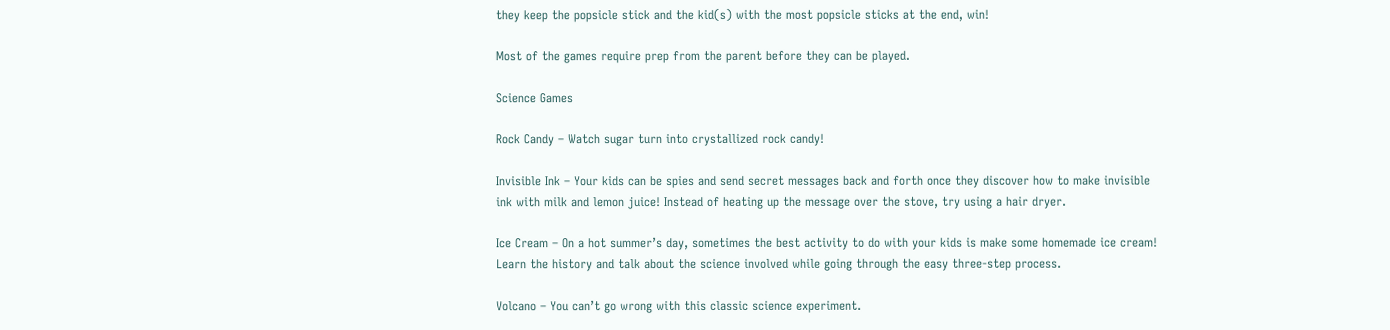they keep the popsicle stick and the kid(s) with the most popsicle sticks at the end, win!

Most of the games require prep from the parent before they can be played.

Science Games

Rock Candy – Watch sugar turn into crystallized rock candy!

Invisible Ink – Your kids can be spies and send secret messages back and forth once they discover how to make invisible ink with milk and lemon juice! Instead of heating up the message over the stove, try using a hair dryer.

Ice Cream – On a hot summer’s day, sometimes the best activity to do with your kids is make some homemade ice cream! Learn the history and talk about the science involved while going through the easy three-step process.

Volcano – You can’t go wrong with this classic science experiment.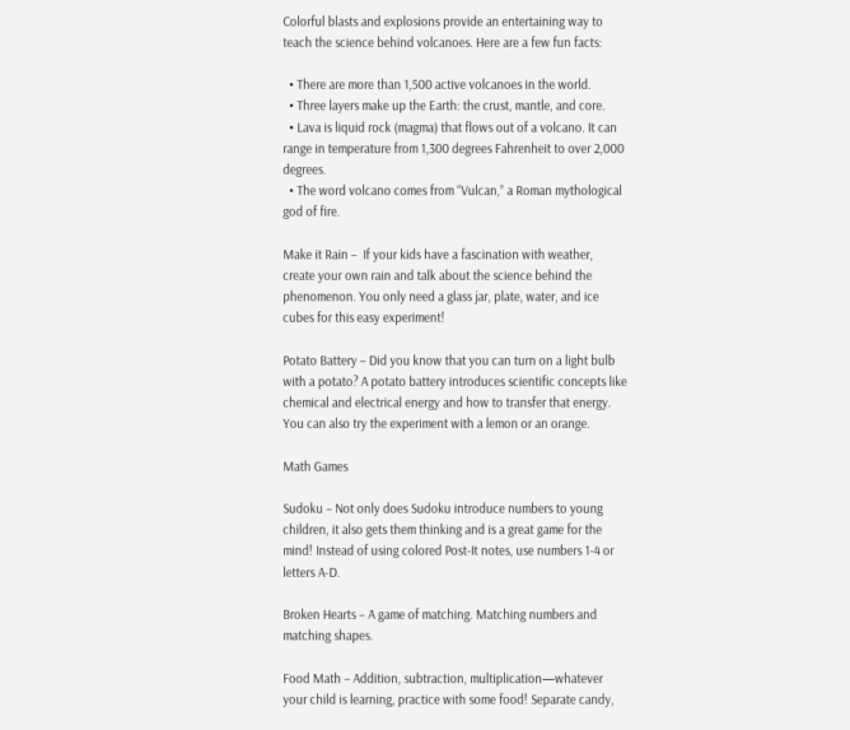Colorful blasts and explosions provide an entertaining way to teach the science behind volcanoes. Here are a few fun facts:

  • There are more than 1,500 active volcanoes in the world.
  • Three layers make up the Earth: the crust, mantle, and core.
  • Lava is liquid rock (magma) that flows out of a volcano. It can range in temperature from 1,300 degrees Fahrenheit to over 2,000 degrees.
  • The word volcano comes from “Vulcan,” a Roman mythological god of fire.

Make it Rain –  If your kids have a fascination with weather, create your own rain and talk about the science behind the phenomenon. You only need a glass jar, plate, water, and ice cubes for this easy experiment!

Potato Battery – Did you know that you can turn on a light bulb with a potato? A potato battery introduces scientific concepts like chemical and electrical energy and how to transfer that energy. You can also try the experiment with a lemon or an orange.

Math Games

Sudoku – Not only does Sudoku introduce numbers to young children, it also gets them thinking and is a great game for the mind! Instead of using colored Post-It notes, use numbers 1-4 or letters A-D.

Broken Hearts – A game of matching. Matching numbers and matching shapes.

Food Math – Addition, subtraction, multiplication—whatever your child is learning, practice with some food! Separate candy,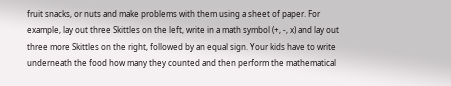fruit snacks, or nuts and make problems with them using a sheet of paper. For example, lay out three Skittles on the left, write in a math symbol (+, -, x) and lay out three more Skittles on the right, followed by an equal sign. Your kids have to write underneath the food how many they counted and then perform the mathematical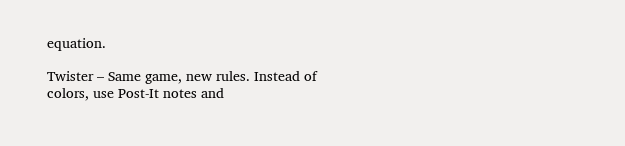equation.

Twister – Same game, new rules. Instead of colors, use Post-It notes and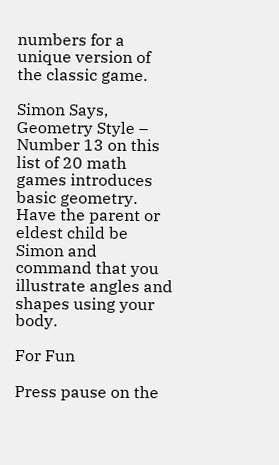numbers for a unique version of the classic game.

Simon Says, Geometry Style – Number 13 on this list of 20 math games introduces basic geometry. Have the parent or eldest child be Simon and command that you illustrate angles and shapes using your body.

For Fun

Press pause on the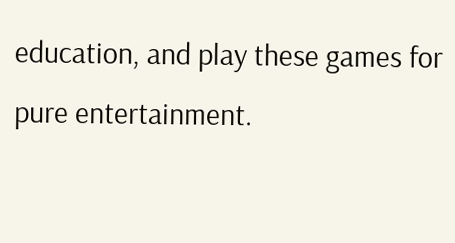education, and play these games for pure entertainment.